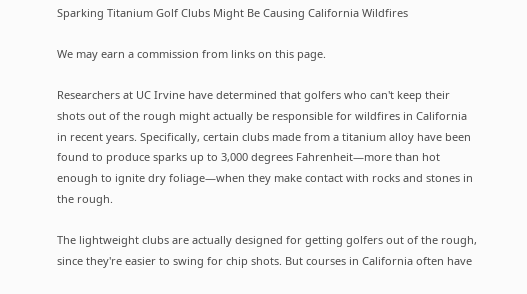Sparking Titanium Golf Clubs Might Be Causing California Wildfires

We may earn a commission from links on this page.

Researchers at UC Irvine have determined that golfers who can't keep their shots out of the rough might actually be responsible for wildfires in California in recent years. Specifically, certain clubs made from a titanium alloy have been found to produce sparks up to 3,000 degrees Fahrenheit—more than hot enough to ignite dry foliage—when they make contact with rocks and stones in the rough.

The lightweight clubs are actually designed for getting golfers out of the rough, since they're easier to swing for chip shots. But courses in California often have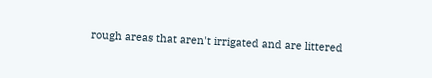rough areas that aren't irrigated and are littered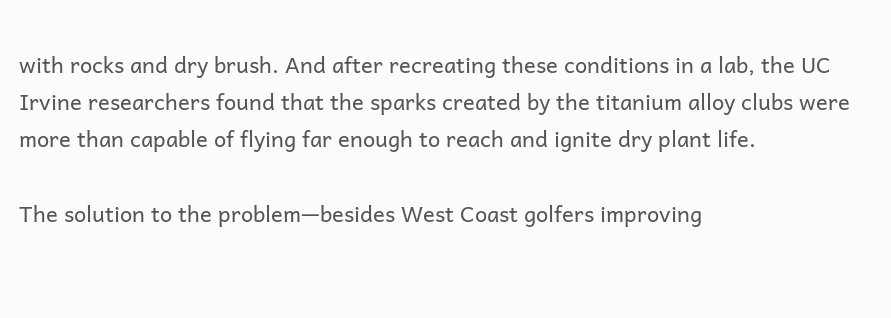with rocks and dry brush. And after recreating these conditions in a lab, the UC Irvine researchers found that the sparks created by the titanium alloy clubs were more than capable of flying far enough to reach and ignite dry plant life.

The solution to the problem—besides West Coast golfers improving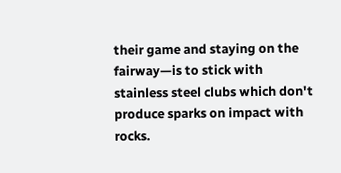their game and staying on the fairway—is to stick with stainless steel clubs which don't produce sparks on impact with rocks.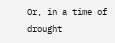Or, in a time of drought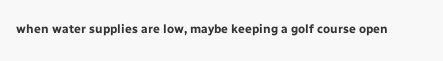when water supplies are low, maybe keeping a golf course open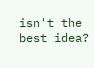isn't the best idea?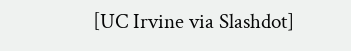[UC Irvine via Slashdot]